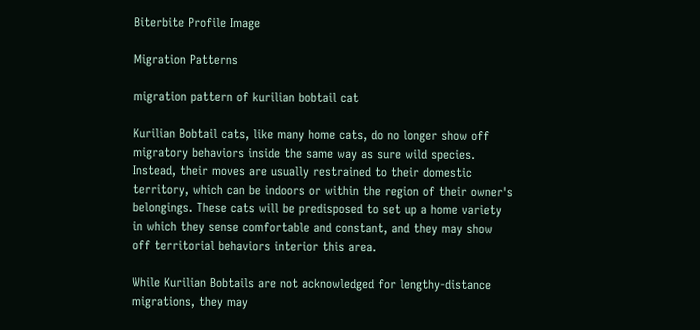Biterbite Profile Image

Migration Patterns

migration pattern of kurilian bobtail cat

Kurilian Bobtail cats, like many home cats, do no longer show off migratory behaviors inside the same way as sure wild species. Instead, their moves are usually restrained to their domestic territory, which can be indoors or within the region of their owner's belongings. These cats will be predisposed to set up a home variety in which they sense comfortable and constant, and they may show off territorial behaviors interior this area.

While Kurilian Bobtails are not acknowledged for lengthy-distance migrations, they may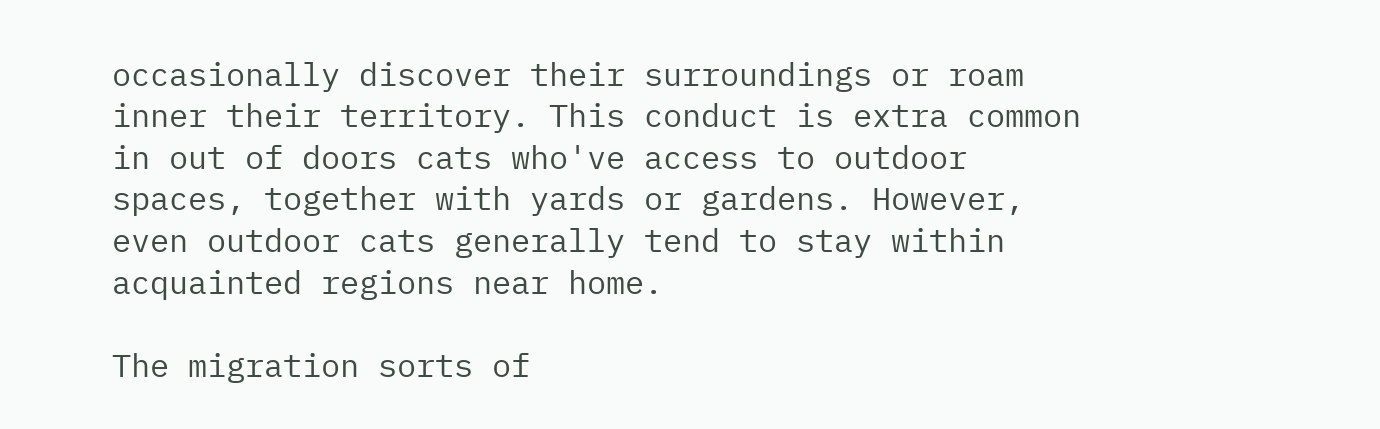occasionally discover their surroundings or roam inner their territory. This conduct is extra common in out of doors cats who've access to outdoor spaces, together with yards or gardens. However, even outdoor cats generally tend to stay within acquainted regions near home.

The migration sorts of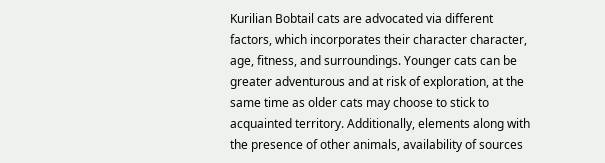Kurilian Bobtail cats are advocated via different factors, which incorporates their character character, age, fitness, and surroundings. Younger cats can be greater adventurous and at risk of exploration, at the same time as older cats may choose to stick to acquainted territory. Additionally, elements along with the presence of other animals, availability of sources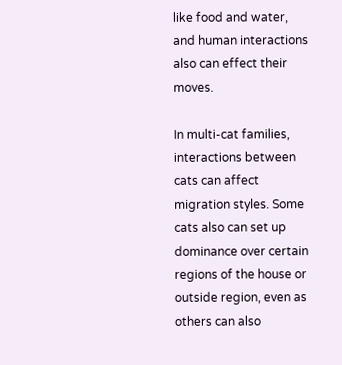like food and water, and human interactions also can effect their moves.

In multi-cat families, interactions between cats can affect migration styles. Some cats also can set up dominance over certain regions of the house or outside region, even as others can also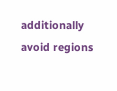additionally avoid regions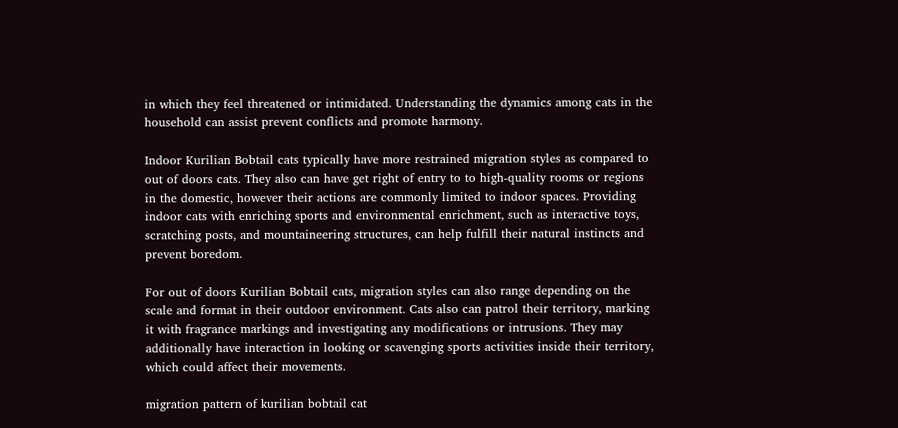in which they feel threatened or intimidated. Understanding the dynamics among cats in the household can assist prevent conflicts and promote harmony.

Indoor Kurilian Bobtail cats typically have more restrained migration styles as compared to out of doors cats. They also can have get right of entry to to high-quality rooms or regions in the domestic, however their actions are commonly limited to indoor spaces. Providing indoor cats with enriching sports and environmental enrichment, such as interactive toys, scratching posts, and mountaineering structures, can help fulfill their natural instincts and prevent boredom.

For out of doors Kurilian Bobtail cats, migration styles can also range depending on the scale and format in their outdoor environment. Cats also can patrol their territory, marking it with fragrance markings and investigating any modifications or intrusions. They may additionally have interaction in looking or scavenging sports activities inside their territory, which could affect their movements.

migration pattern of kurilian bobtail cat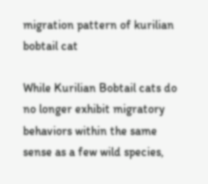migration pattern of kurilian bobtail cat

While Kurilian Bobtail cats do no longer exhibit migratory behaviors within the same sense as a few wild species,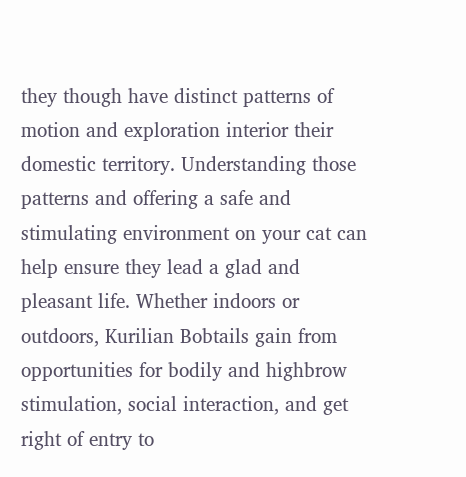they though have distinct patterns of motion and exploration interior their domestic territory. Understanding those patterns and offering a safe and stimulating environment on your cat can help ensure they lead a glad and pleasant life. Whether indoors or outdoors, Kurilian Bobtails gain from opportunities for bodily and highbrow stimulation, social interaction, and get right of entry to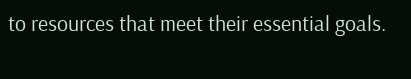to resources that meet their essential goals.